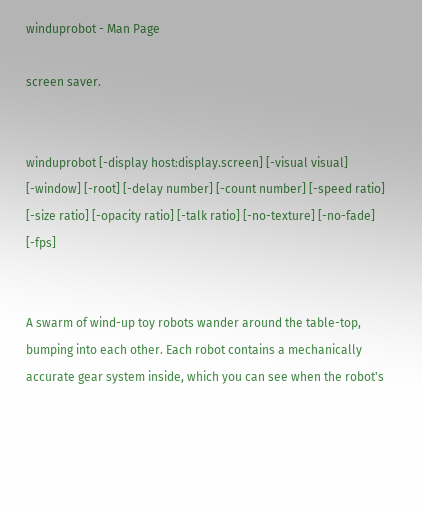winduprobot - Man Page

screen saver.


winduprobot [-display host:display.screen] [-visual visual] [-window] [-root] [-delay number] [-count number] [-speed ratio] [-size ratio] [-opacity ratio] [-talk ratio] [-no-texture] [-no-fade] [-fps]


A swarm of wind-up toy robots wander around the table-top, bumping into each other. Each robot contains a mechanically accurate gear system inside, which you can see when the robot's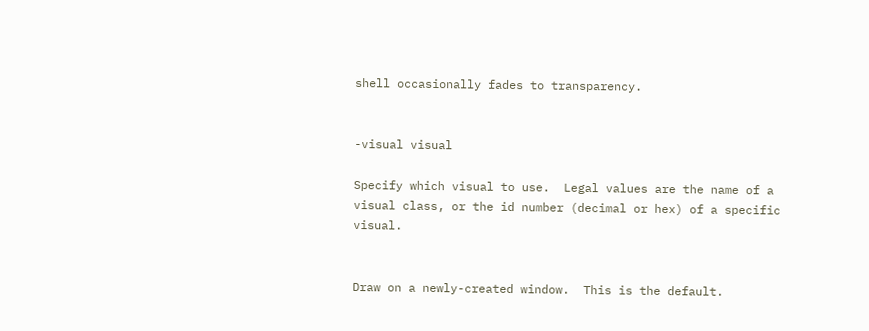shell occasionally fades to transparency.


-visual visual

Specify which visual to use.  Legal values are the name of a visual class, or the id number (decimal or hex) of a specific visual.


Draw on a newly-created window.  This is the default.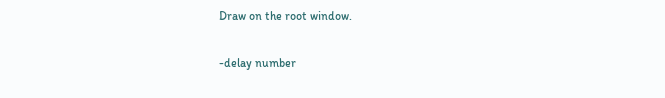Draw on the root window.

-delay number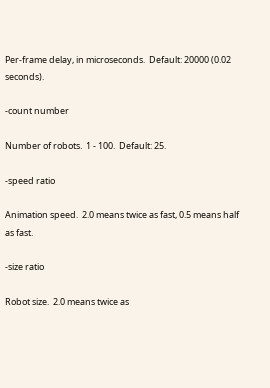Per-frame delay, in microseconds.  Default: 20000 (0.02 seconds).

-count number

Number of robots.  1 - 100.  Default: 25.

-speed ratio

Animation speed.  2.0 means twice as fast, 0.5 means half as fast.

-size ratio

Robot size.  2.0 means twice as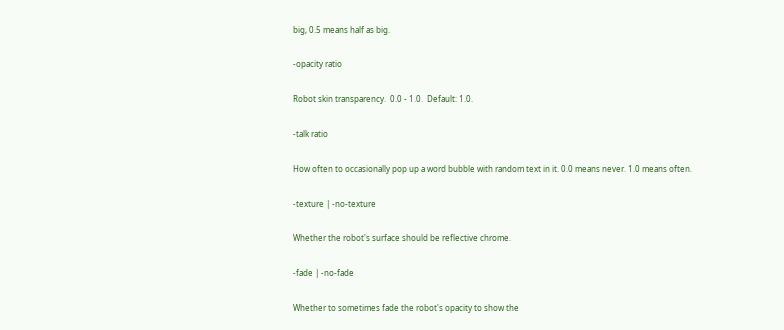big, 0.5 means half as big.

-opacity ratio

Robot skin transparency.  0.0 - 1.0.  Default: 1.0.

-talk ratio

How often to occasionally pop up a word bubble with random text in it. 0.0 means never. 1.0 means often.

-texture | -no-texture

Whether the robot's surface should be reflective chrome.

-fade | -no-fade

Whether to sometimes fade the robot's opacity to show the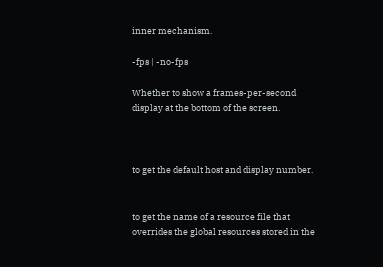inner mechanism.

-fps | -no-fps

Whether to show a frames-per-second display at the bottom of the screen.



to get the default host and display number.


to get the name of a resource file that overrides the global resources stored in the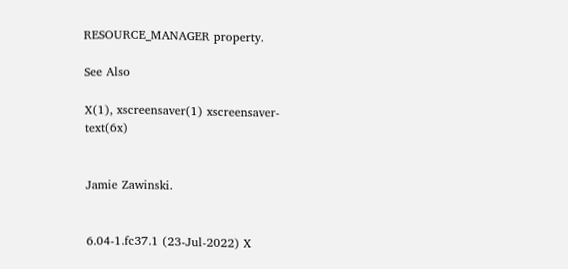RESOURCE_MANAGER property.

See Also

X(1), xscreensaver(1) xscreensaver-text(6x)


Jamie Zawinski.


6.04-1.fc37.1 (23-Jul-2022) X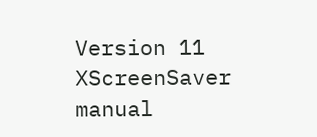Version 11 XScreenSaver manual